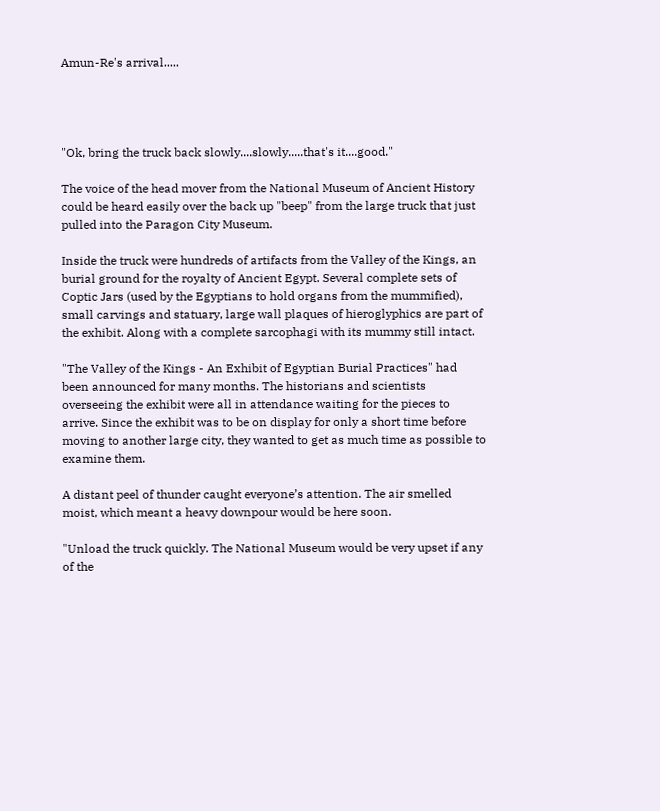Amun-Re's arrival.....




"Ok, bring the truck back slowly....slowly.....that's it....good."

The voice of the head mover from the National Museum of Ancient History could be heard easily over the back up "beep" from the large truck that just pulled into the Paragon City Museum.

Inside the truck were hundreds of artifacts from the Valley of the Kings, an burial ground for the royalty of Ancient Egypt. Several complete sets of Coptic Jars (used by the Egyptians to hold organs from the mummified), small carvings and statuary, large wall plaques of hieroglyphics are part of the exhibit. Along with a complete sarcophagi with its mummy still intact.

"The Valley of the Kings - An Exhibit of Egyptian Burial Practices" had been announced for many months. The historians and scientists overseeing the exhibit were all in attendance waiting for the pieces to arrive. Since the exhibit was to be on display for only a short time before moving to another large city, they wanted to get as much time as possible to examine them.

A distant peel of thunder caught everyone’s attention. The air smelled moist, which meant a heavy downpour would be here soon.

"Unload the truck quickly. The National Museum would be very upset if any of the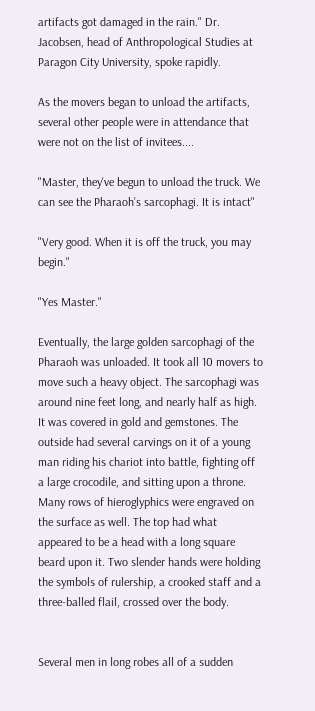artifacts got damaged in the rain." Dr. Jacobsen, head of Anthropological Studies at Paragon City University, spoke rapidly.

As the movers began to unload the artifacts, several other people were in attendance that were not on the list of invitees....

"Master, they've begun to unload the truck. We can see the Pharaoh’s sarcophagi. It is intact"

"Very good. When it is off the truck, you may begin."

"Yes Master."

Eventually, the large golden sarcophagi of the Pharaoh was unloaded. It took all 10 movers to move such a heavy object. The sarcophagi was around nine feet long, and nearly half as high. It was covered in gold and gemstones. The outside had several carvings on it of a young man riding his chariot into battle, fighting off a large crocodile, and sitting upon a throne. Many rows of hieroglyphics were engraved on the surface as well. The top had what appeared to be a head with a long square beard upon it. Two slender hands were holding the symbols of rulership, a crooked staff and a three-balled flail, crossed over the body.


Several men in long robes all of a sudden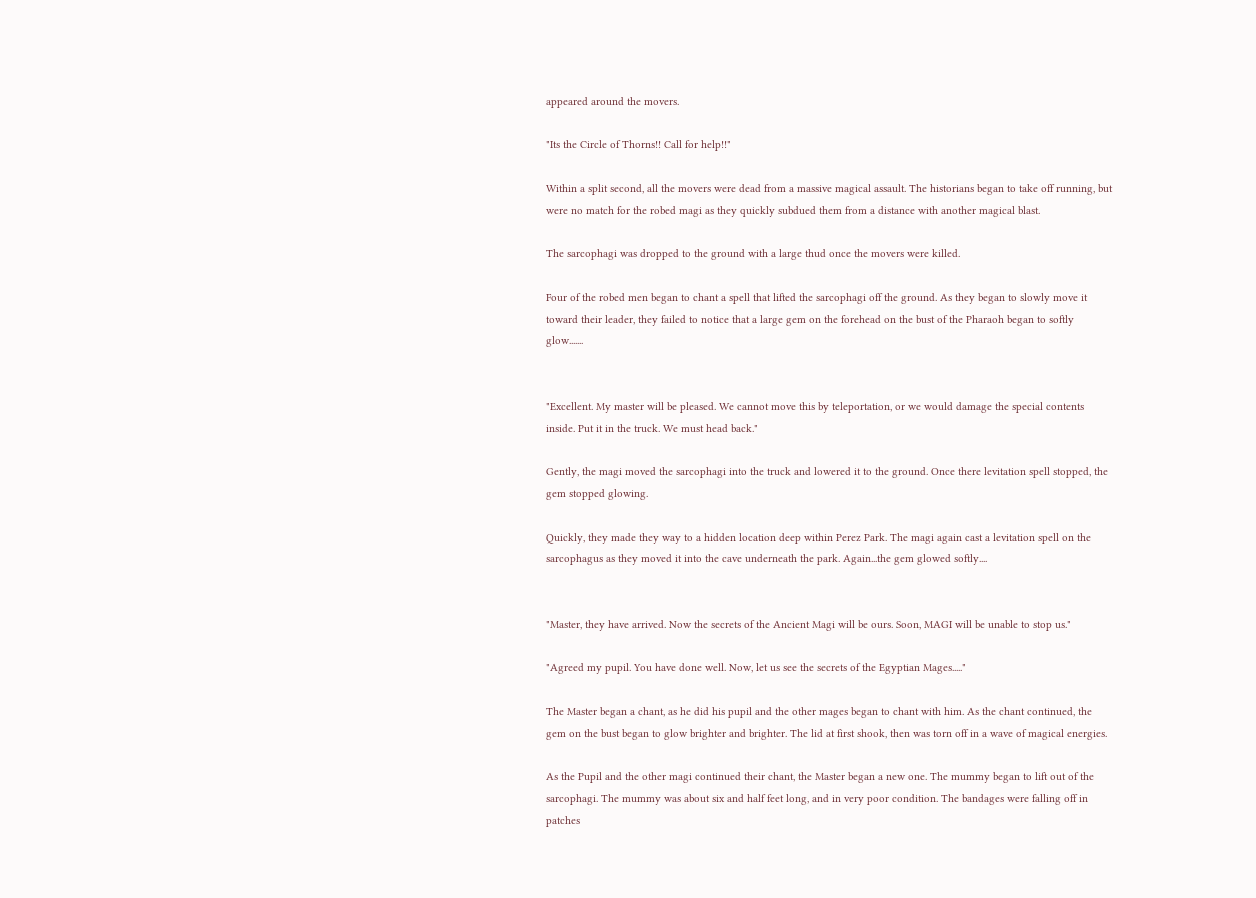appeared around the movers.

"Its the Circle of Thorns!! Call for help!!"

Within a split second, all the movers were dead from a massive magical assault. The historians began to take off running, but were no match for the robed magi as they quickly subdued them from a distance with another magical blast.

The sarcophagi was dropped to the ground with a large thud once the movers were killed.

Four of the robed men began to chant a spell that lifted the sarcophagi off the ground. As they began to slowly move it toward their leader, they failed to notice that a large gem on the forehead on the bust of the Pharaoh began to softly glow.......


"Excellent. My master will be pleased. We cannot move this by teleportation, or we would damage the special contents inside. Put it in the truck. We must head back."

Gently, the magi moved the sarcophagi into the truck and lowered it to the ground. Once there levitation spell stopped, the gem stopped glowing.

Quickly, they made they way to a hidden location deep within Perez Park. The magi again cast a levitation spell on the sarcophagus as they moved it into the cave underneath the park. Again...the gem glowed softly....


"Master, they have arrived. Now the secrets of the Ancient Magi will be ours. Soon, MAGI will be unable to stop us."

"Agreed my pupil. You have done well. Now, let us see the secrets of the Egyptian Mages....."

The Master began a chant, as he did his pupil and the other mages began to chant with him. As the chant continued, the gem on the bust began to glow brighter and brighter. The lid at first shook, then was torn off in a wave of magical energies.

As the Pupil and the other magi continued their chant, the Master began a new one. The mummy began to lift out of the sarcophagi. The mummy was about six and half feet long, and in very poor condition. The bandages were falling off in patches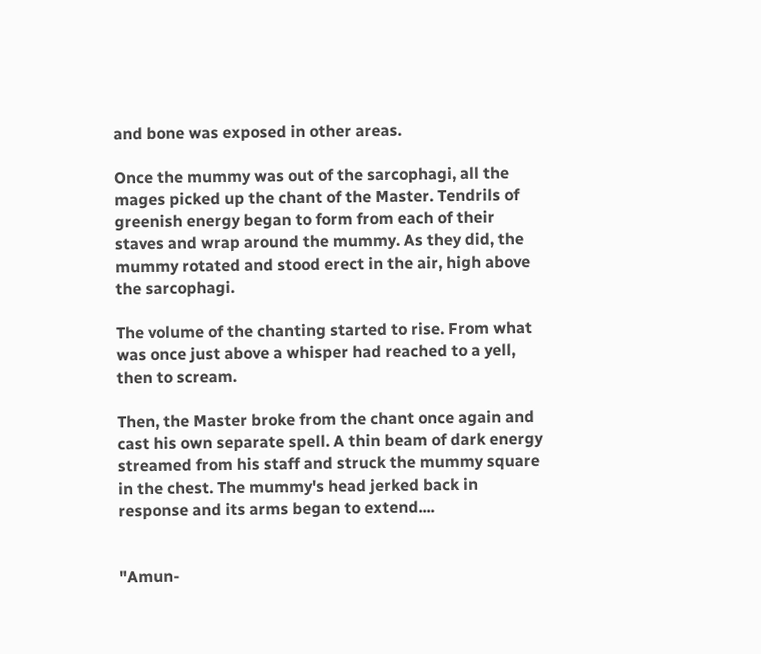and bone was exposed in other areas.

Once the mummy was out of the sarcophagi, all the mages picked up the chant of the Master. Tendrils of greenish energy began to form from each of their staves and wrap around the mummy. As they did, the mummy rotated and stood erect in the air, high above the sarcophagi.

The volume of the chanting started to rise. From what was once just above a whisper had reached to a yell, then to scream.

Then, the Master broke from the chant once again and cast his own separate spell. A thin beam of dark energy streamed from his staff and struck the mummy square in the chest. The mummy's head jerked back in response and its arms began to extend....


"Amun-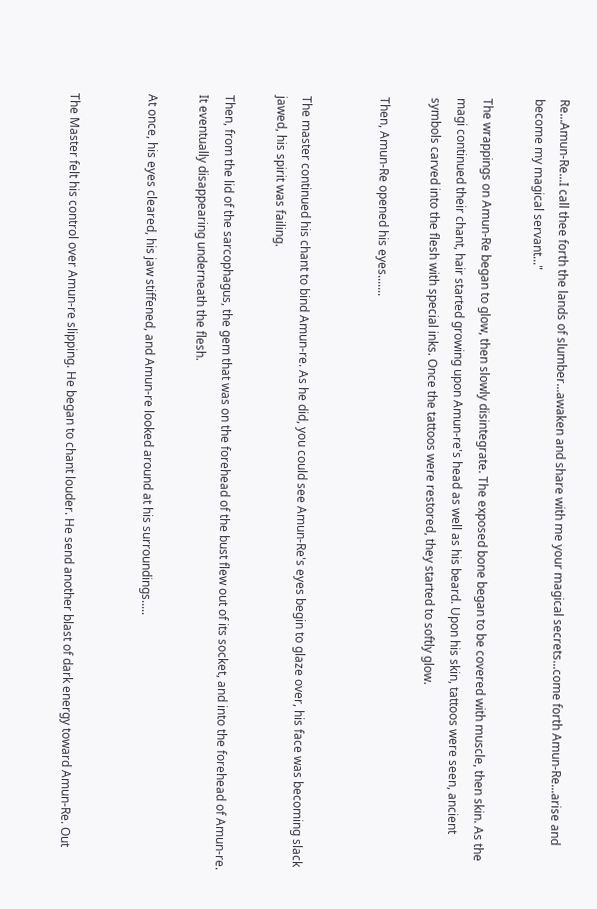Re...Amun-Re...I call thee forth the lands of slumber...awaken and share with me your magical secrets...come forth Amun-Re...arise and become my magical servant..."

The wrappings on Amun-Re began to glow, then slowly disintegrate. The exposed bone began to be covered with muscle, then skin. As the magi continued their chant, hair started growing upon Amun-re's head as well as his beard. Upon his skin, tattoos were seen, ancient symbols carved into the flesh with special inks. Once the tattoos were restored, they started to softly glow.

Then, Amun-Re opened his eyes.......


The master continued his chant to bind Amun-re. As he did, you could see Amun-Re's eyes begin to glaze over, his face was becoming slack jawed, his spirit was failing.

Then, from the lid of the sarcophagus, the gem that was on the forehead of the bust flew out of its socket, and into the forehead of Amun-re. It eventually disappearing underneath the flesh.

At once, his eyes cleared, his jaw stiffened, and Amun-re looked around at his surroundings.....


The Master felt his control over Amun-re slipping. He began to chant louder. He send another blast of dark energy toward Amun-Re. Out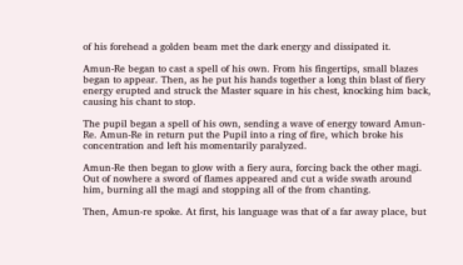of his forehead a golden beam met the dark energy and dissipated it.

Amun-Re began to cast a spell of his own. From his fingertips, small blazes began to appear. Then, as he put his hands together a long thin blast of fiery energy erupted and struck the Master square in his chest, knocking him back, causing his chant to stop.

The pupil began a spell of his own, sending a wave of energy toward Amun-Re. Amun-Re in return put the Pupil into a ring of fire, which broke his concentration and left his momentarily paralyzed.

Amun-Re then began to glow with a fiery aura, forcing back the other magi. Out of nowhere a sword of flames appeared and cut a wide swath around him, burning all the magi and stopping all of the from chanting.

Then, Amun-re spoke. At first, his language was that of a far away place, but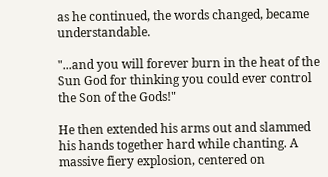as he continued, the words changed, became understandable.

"...and you will forever burn in the heat of the Sun God for thinking you could ever control the Son of the Gods!"

He then extended his arms out and slammed his hands together hard while chanting. A massive fiery explosion, centered on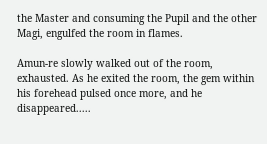the Master and consuming the Pupil and the other Magi, engulfed the room in flames.

Amun-re slowly walked out of the room, exhausted. As he exited the room, the gem within his forehead pulsed once more, and he disappeared.....